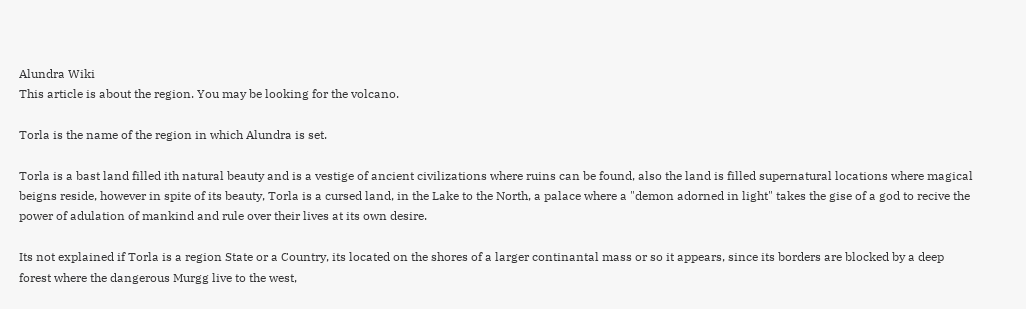Alundra Wiki
This article is about the region. You may be looking for the volcano.

Torla is the name of the region in which Alundra is set.

Torla is a bast land filled ith natural beauty and is a vestige of ancient civilizations where ruins can be found, also the land is filled supernatural locations where magical beigns reside, however in spite of its beauty, Torla is a cursed land, in the Lake to the North, a palace where a "demon adorned in light" takes the gise of a god to recive the power of adulation of mankind and rule over their lives at its own desire.

Its not explained if Torla is a region State or a Country, its located on the shores of a larger continantal mass or so it appears, since its borders are blocked by a deep forest where the dangerous Murgg live to the west,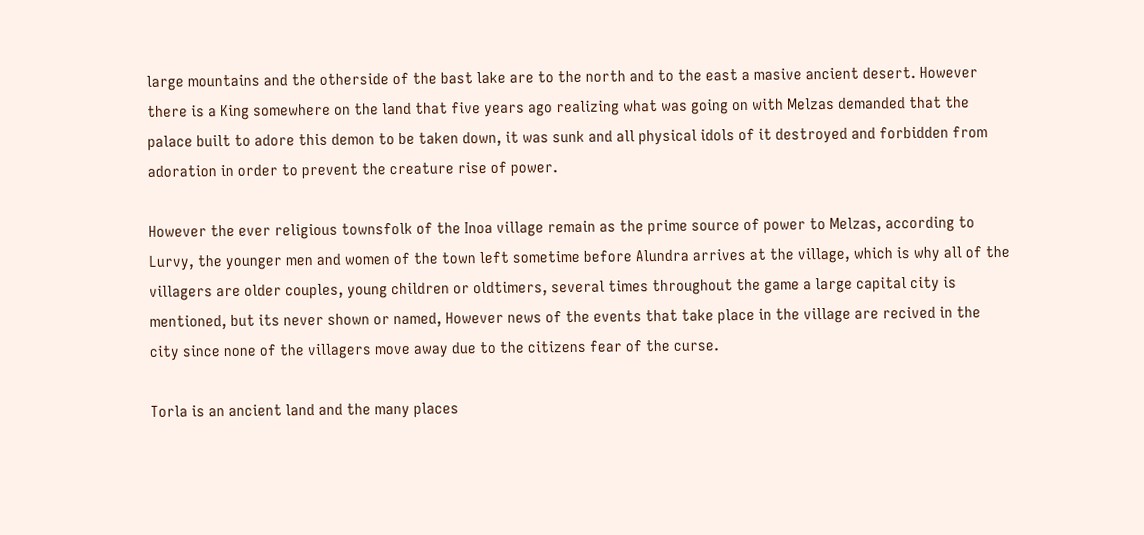large mountains and the otherside of the bast lake are to the north and to the east a masive ancient desert. However there is a King somewhere on the land that five years ago realizing what was going on with Melzas demanded that the palace built to adore this demon to be taken down, it was sunk and all physical idols of it destroyed and forbidden from adoration in order to prevent the creature rise of power.

However the ever religious townsfolk of the Inoa village remain as the prime source of power to Melzas, according to Lurvy, the younger men and women of the town left sometime before Alundra arrives at the village, which is why all of the villagers are older couples, young children or oldtimers, several times throughout the game a large capital city is mentioned, but its never shown or named, However news of the events that take place in the village are recived in the city since none of the villagers move away due to the citizens fear of the curse.

Torla is an ancient land and the many places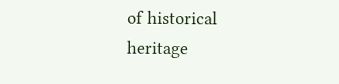of historical heritage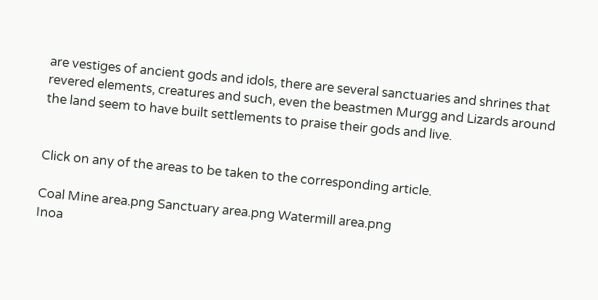are vestiges of ancient gods and idols, there are several sanctuaries and shrines that revered elements, creatures and such, even the beastmen Murgg and Lizards around the land seem to have built settlements to praise their gods and live.


Click on any of the areas to be taken to the corresponding article.

Coal Mine area.png Sanctuary area.png Watermill area.png
Inoa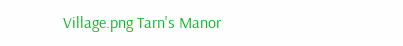Village.png Tarn's Manor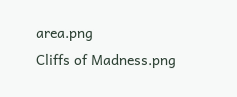area.png
Cliffs of Madness.png